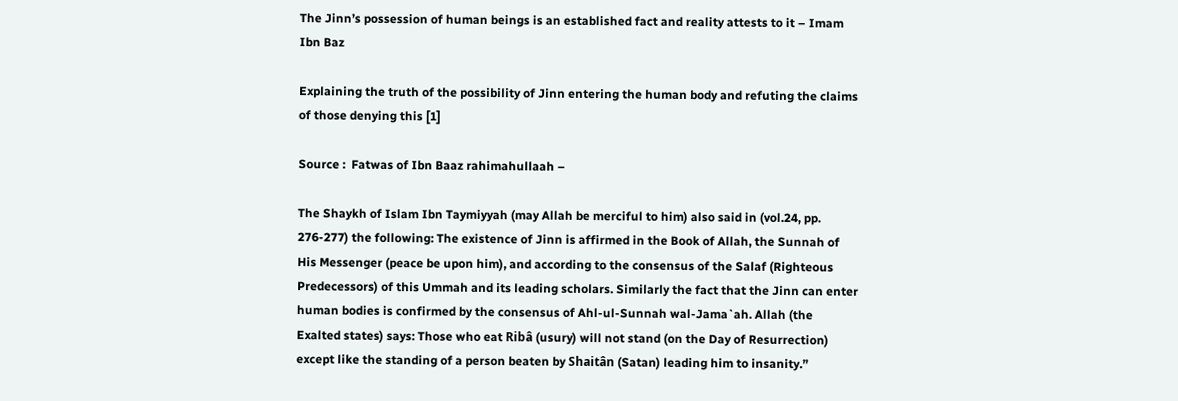The Jinn’s possession of human beings is an established fact and reality attests to it – Imam Ibn Baz

Explaining the truth of the possibility of Jinn entering the human body and refuting the claims of those denying this [1]

Source :  Fatwas of Ibn Baaz rahimahullaah –

The Shaykh of Islam Ibn Taymiyyah (may Allah be merciful to him) also said in (vol.24, pp. 276-277) the following: The existence of Jinn is affirmed in the Book of Allah, the Sunnah of His Messenger (peace be upon him), and according to the consensus of the Salaf (Righteous Predecessors) of this Ummah and its leading scholars. Similarly the fact that the Jinn can enter human bodies is confirmed by the consensus of Ahl-ul-Sunnah wal-Jama`ah. Allah (the Exalted states) says: Those who eat Ribâ (usury) will not stand (on the Day of Resurrection) except like the standing of a person beaten by Shaitân (Satan) leading him to insanity.”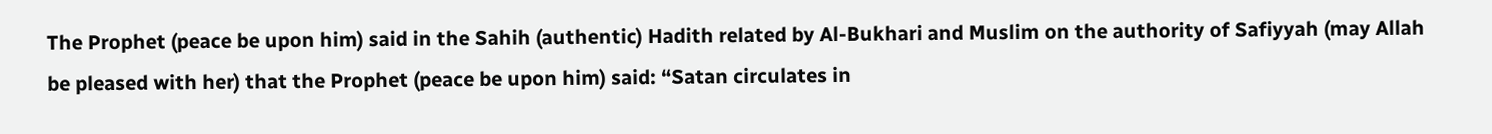The Prophet (peace be upon him) said in the Sahih (authentic) Hadith related by Al-Bukhari and Muslim on the authority of Safiyyah (may Allah be pleased with her) that the Prophet (peace be upon him) said: “Satan circulates in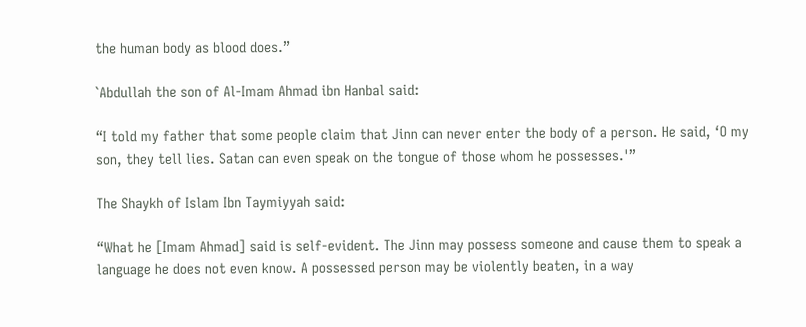the human body as blood does.”

`Abdullah the son of Al-Imam Ahmad ibn Hanbal said:

“I told my father that some people claim that Jinn can never enter the body of a person. He said, ‘O my son, they tell lies. Satan can even speak on the tongue of those whom he possesses.'”

The Shaykh of Islam Ibn Taymiyyah said:

“What he [Imam Ahmad] said is self-evident. The Jinn may possess someone and cause them to speak a language he does not even know. A possessed person may be violently beaten, in a way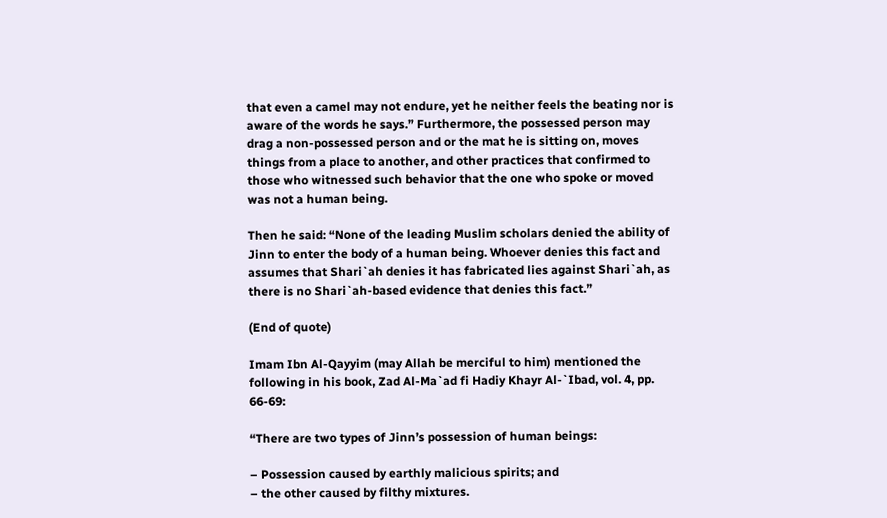that even a camel may not endure, yet he neither feels the beating nor is aware of the words he says.” Furthermore, the possessed person may drag a non-possessed person and or the mat he is sitting on, moves things from a place to another, and other practices that confirmed to those who witnessed such behavior that the one who spoke or moved was not a human being.

Then he said: “None of the leading Muslim scholars denied the ability of Jinn to enter the body of a human being. Whoever denies this fact and assumes that Shari`ah denies it has fabricated lies against Shari`ah, as there is no Shari`ah-based evidence that denies this fact.”

(End of quote)

Imam Ibn Al-Qayyim (may Allah be merciful to him) mentioned the following in his book, Zad Al-Ma`ad fi Hadiy Khayr Al-`Ibad, vol. 4, pp. 66-69:

“There are two types of Jinn’s possession of human beings:

– Possession caused by earthly malicious spirits; and
– the other caused by filthy mixtures.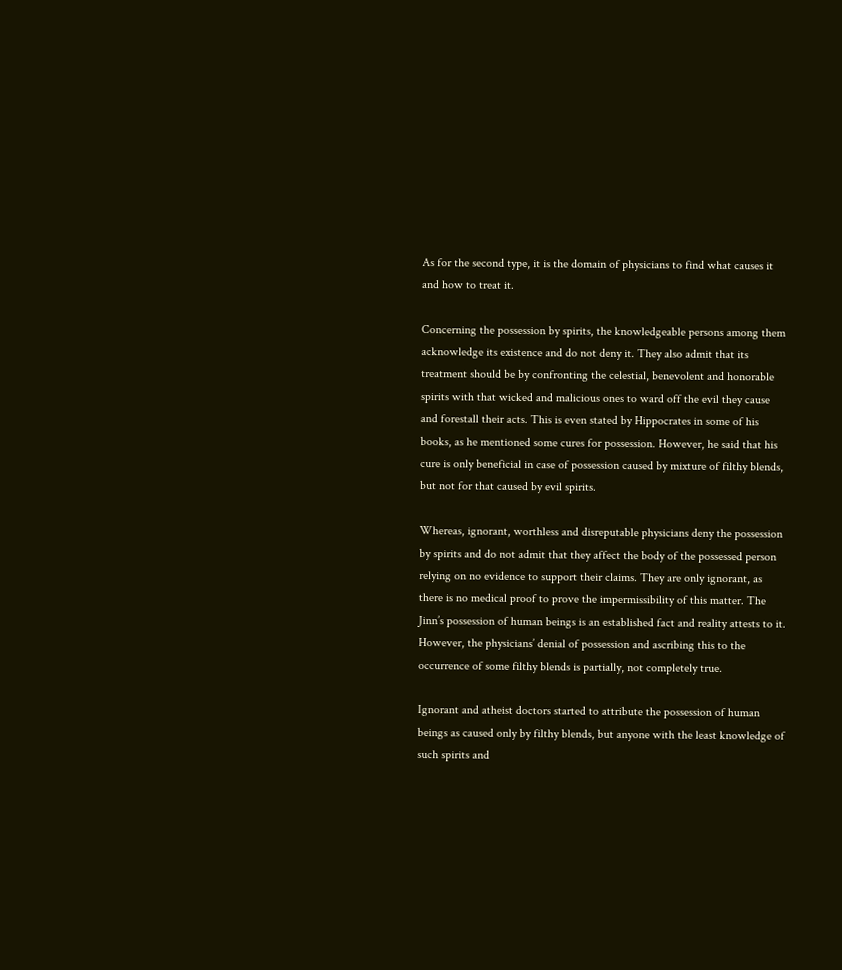As for the second type, it is the domain of physicians to find what causes it and how to treat it.

Concerning the possession by spirits, the knowledgeable persons among them acknowledge its existence and do not deny it. They also admit that its treatment should be by confronting the celestial, benevolent and honorable spirits with that wicked and malicious ones to ward off the evil they cause and forestall their acts. This is even stated by Hippocrates in some of his books, as he mentioned some cures for possession. However, he said that his cure is only beneficial in case of possession caused by mixture of filthy blends, but not for that caused by evil spirits.

Whereas, ignorant, worthless and disreputable physicians deny the possession by spirits and do not admit that they affect the body of the possessed person relying on no evidence to support their claims. They are only ignorant, as there is no medical proof to prove the impermissibility of this matter. The Jinn’s possession of human beings is an established fact and reality attests to it. However, the physicians’ denial of possession and ascribing this to the occurrence of some filthy blends is partially, not completely true.

Ignorant and atheist doctors started to attribute the possession of human beings as caused only by filthy blends, but anyone with the least knowledge of such spirits and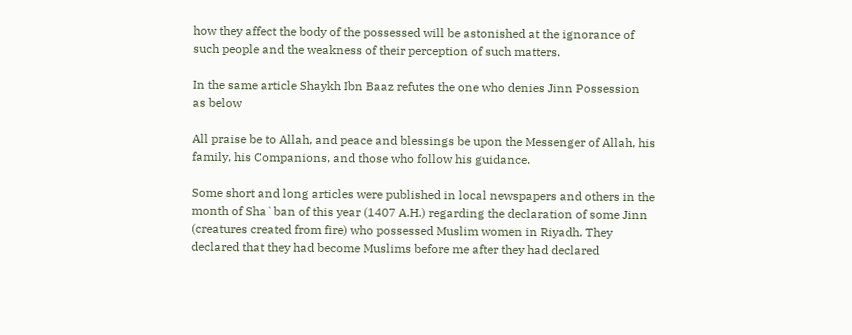how they affect the body of the possessed will be astonished at the ignorance of such people and the weakness of their perception of such matters.

In the same article Shaykh Ibn Baaz refutes the one who denies Jinn Possession  as below

All praise be to Allah, and peace and blessings be upon the Messenger of Allah, his family, his Companions, and those who follow his guidance.

Some short and long articles were published in local newspapers and others in the month of Sha`ban of this year (1407 A.H.) regarding the declaration of some Jinn (creatures created from fire) who possessed Muslim women in Riyadh. They declared that they had become Muslims before me after they had declared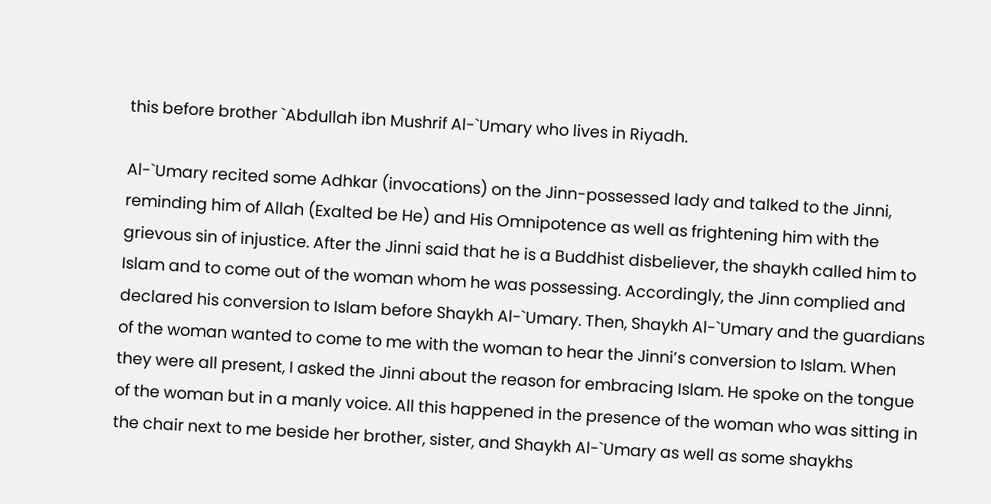this before brother `Abdullah ibn Mushrif Al-`Umary who lives in Riyadh.

Al-`Umary recited some Adhkar (invocations) on the Jinn-possessed lady and talked to the Jinni, reminding him of Allah (Exalted be He) and His Omnipotence as well as frightening him with the grievous sin of injustice. After the Jinni said that he is a Buddhist disbeliever, the shaykh called him to Islam and to come out of the woman whom he was possessing. Accordingly, the Jinn complied and declared his conversion to Islam before Shaykh Al-`Umary. Then, Shaykh Al-`Umary and the guardians of the woman wanted to come to me with the woman to hear the Jinni’s conversion to Islam. When they were all present, I asked the Jinni about the reason for embracing Islam. He spoke on the tongue of the woman but in a manly voice. All this happened in the presence of the woman who was sitting in the chair next to me beside her brother, sister, and Shaykh Al-`Umary as well as some shaykhs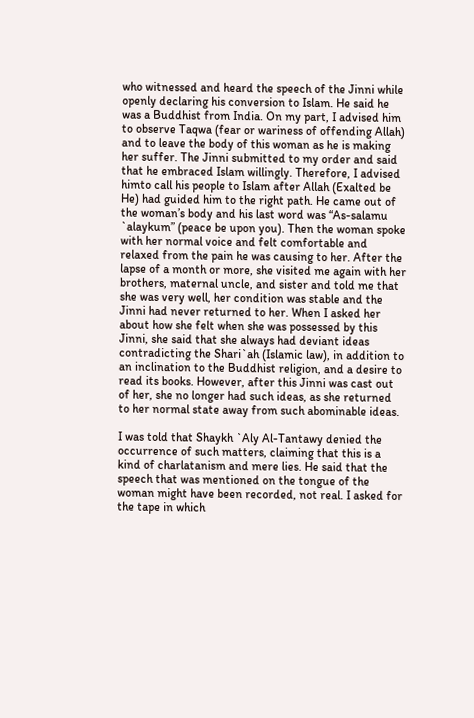who witnessed and heard the speech of the Jinni while openly declaring his conversion to Islam. He said he was a Buddhist from India. On my part, I advised him to observe Taqwa (fear or wariness of offending Allah) and to leave the body of this woman as he is making her suffer. The Jinni submitted to my order and said that he embraced Islam willingly. Therefore, I advised himto call his people to Islam after Allah (Exalted be He) had guided him to the right path. He came out of the woman’s body and his last word was “As-salamu `alaykum” (peace be upon you). Then the woman spoke with her normal voice and felt comfortable and relaxed from the pain he was causing to her. After the lapse of a month or more, she visited me again with her brothers, maternal uncle, and sister and told me that she was very well, her condition was stable and the Jinni had never returned to her. When I asked her about how she felt when she was possessed by this Jinni, she said that she always had deviant ideas contradicting the Shari`ah (Islamic law), in addition to an inclination to the Buddhist religion, and a desire to read its books. However, after this Jinni was cast out of her, she no longer had such ideas, as she returned to her normal state away from such abominable ideas.

I was told that Shaykh `Aly Al-Tantawy denied the occurrence of such matters, claiming that this is a kind of charlatanism and mere lies. He said that the speech that was mentioned on the tongue of the woman might have been recorded, not real. I asked for the tape in which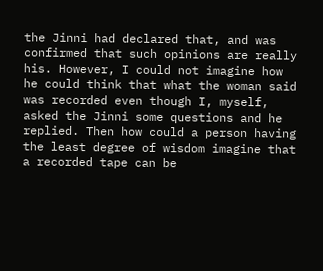the Jinni had declared that, and was confirmed that such opinions are really his. However, I could not imagine how he could think that what the woman said was recorded even though I, myself, asked the Jinni some questions and he replied. Then how could a person having the least degree of wisdom imagine that a recorded tape can be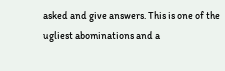asked and give answers. This is one of the ugliest abominations and a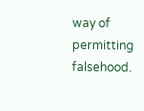way of permitting falsehood.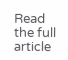Read the full article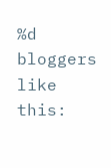%d bloggers like this: